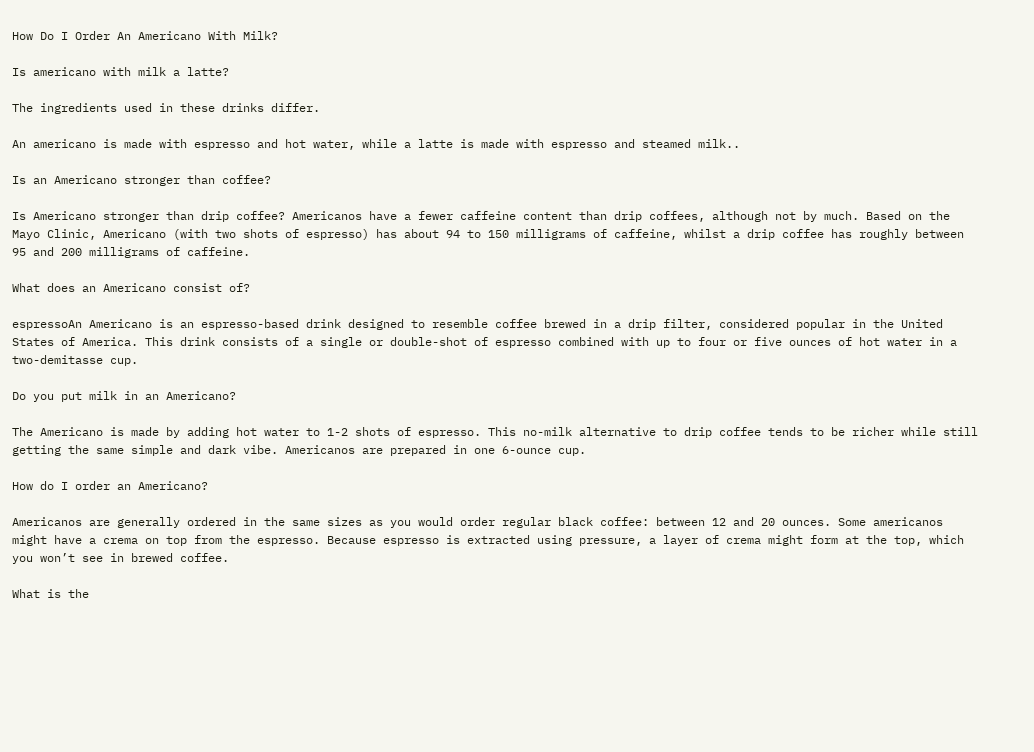How Do I Order An Americano With Milk?

Is americano with milk a latte?

The ingredients used in these drinks differ.

An americano is made with espresso and hot water, while a latte is made with espresso and steamed milk..

Is an Americano stronger than coffee?

Is Americano stronger than drip coffee? Americanos have a fewer caffeine content than drip coffees, although not by much. Based on the Mayo Clinic, Americano (with two shots of espresso) has about 94 to 150 milligrams of caffeine, whilst a drip coffee has roughly between 95 and 200 milligrams of caffeine.

What does an Americano consist of?

espressoAn Americano is an espresso-based drink designed to resemble coffee brewed in a drip filter, considered popular in the United States of America. This drink consists of a single or double-shot of espresso combined with up to four or five ounces of hot water in a two-demitasse cup.

Do you put milk in an Americano?

The Americano is made by adding hot water to 1-2 shots of espresso. This no-milk alternative to drip coffee tends to be richer while still getting the same simple and dark vibe. Americanos are prepared in one 6-ounce cup.

How do I order an Americano?

Americanos are generally ordered in the same sizes as you would order regular black coffee: between 12 and 20 ounces. Some americanos might have a crema on top from the espresso. Because espresso is extracted using pressure, a layer of crema might form at the top, which you won’t see in brewed coffee.

What is the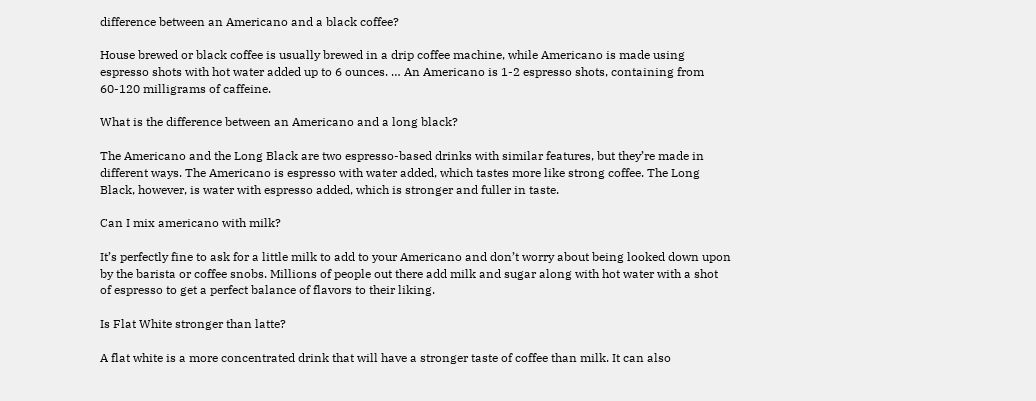difference between an Americano and a black coffee?

House brewed or black coffee is usually brewed in a drip coffee machine, while Americano is made using espresso shots with hot water added up to 6 ounces. … An Americano is 1-2 espresso shots, containing from 60-120 milligrams of caffeine.

What is the difference between an Americano and a long black?

The Americano and the Long Black are two espresso-based drinks with similar features, but they’re made in different ways. The Americano is espresso with water added, which tastes more like strong coffee. The Long Black, however, is water with espresso added, which is stronger and fuller in taste.

Can I mix americano with milk?

It’s perfectly fine to ask for a little milk to add to your Americano and don’t worry about being looked down upon by the barista or coffee snobs. Millions of people out there add milk and sugar along with hot water with a shot of espresso to get a perfect balance of flavors to their liking.

Is Flat White stronger than latte?

A flat white is a more concentrated drink that will have a stronger taste of coffee than milk. It can also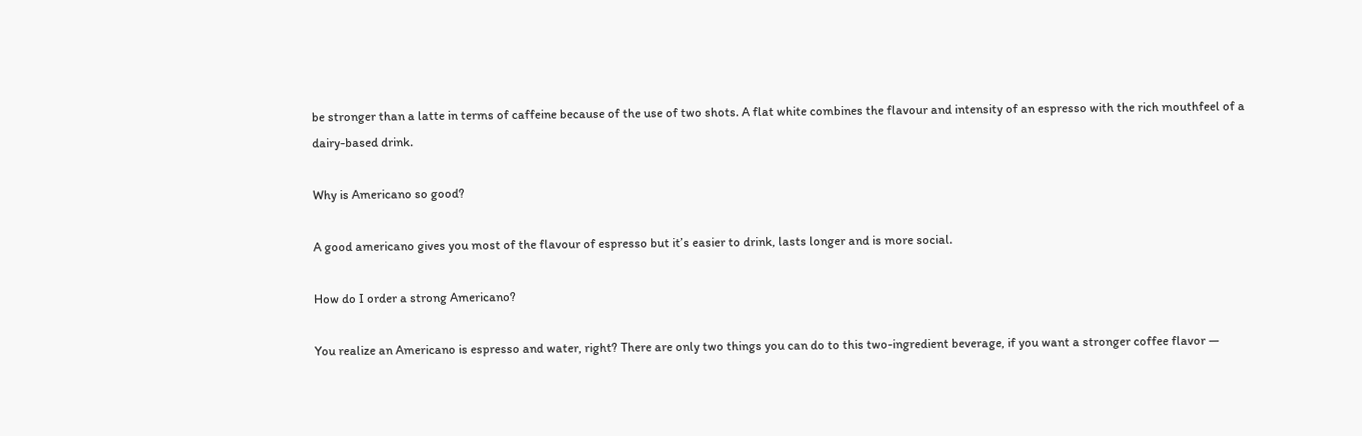be stronger than a latte in terms of caffeine because of the use of two shots. A flat white combines the flavour and intensity of an espresso with the rich mouthfeel of a dairy-based drink.

Why is Americano so good?

A good americano gives you most of the flavour of espresso but it’s easier to drink, lasts longer and is more social.

How do I order a strong Americano?

You realize an Americano is espresso and water, right? There are only two things you can do to this two-ingredient beverage, if you want a stronger coffee flavor —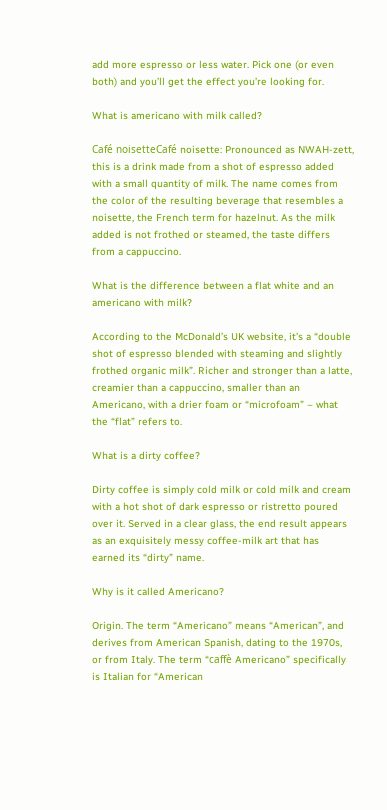add more espresso or less water. Pick one (or even both) and you’ll get the effect you’re looking for.

What is americano with milk called?

Café noisetteCafé noisette: Pronounced as NWAH-zett, this is a drink made from a shot of espresso added with a small quantity of milk. The name comes from the color of the resulting beverage that resembles a noisette, the French term for hazelnut. As the milk added is not frothed or steamed, the taste differs from a cappuccino.

What is the difference between a flat white and an americano with milk?

According to the McDonald’s UK website, it’s a “double shot of espresso blended with steaming and slightly frothed organic milk”. Richer and stronger than a latte, creamier than a cappuccino, smaller than an Americano, with a drier foam or “microfoam” – what the “flat” refers to.

What is a dirty coffee?

Dirty coffee is simply cold milk or cold milk and cream with a hot shot of dark espresso or ristretto poured over it. Served in a clear glass, the end result appears as an exquisitely messy coffee-milk art that has earned its “dirty” name.

Why is it called Americano?

Origin. The term “Americano” means “American”, and derives from American Spanish, dating to the 1970s, or from Italy. The term “caffè Americano” specifically is Italian for “American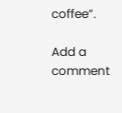coffee”.

Add a comment